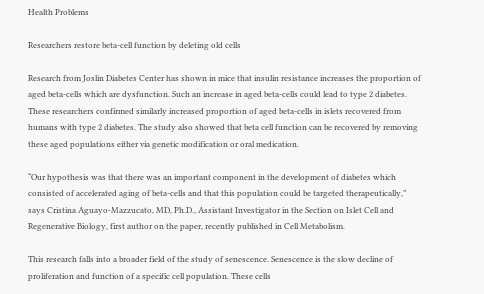Health Problems

Researchers restore beta-cell function by deleting old cells

Research from Joslin Diabetes Center has shown in mice that insulin resistance increases the proportion of aged beta-cells which are dysfunction. Such an increase in aged beta-cells could lead to type 2 diabetes. These researchers confirmed similarly increased proportion of aged beta-cells in islets recovered from humans with type 2 diabetes. The study also showed that beta cell function can be recovered by removing these aged populations either via genetic modification or oral medication.

“Our hypothesis was that there was an important component in the development of diabetes which consisted of accelerated aging of beta-cells and that this population could be targeted therapeutically,” says Cristina Aguayo-Mazzucato, MD, Ph.D., Assistant Investigator in the Section on Islet Cell and Regenerative Biology, first author on the paper, recently published in Cell Metabolism.

This research falls into a broader field of the study of senescence. Senescence is the slow decline of proliferation and function of a specific cell population. These cells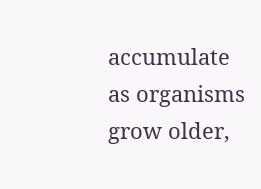accumulate as organisms grow older,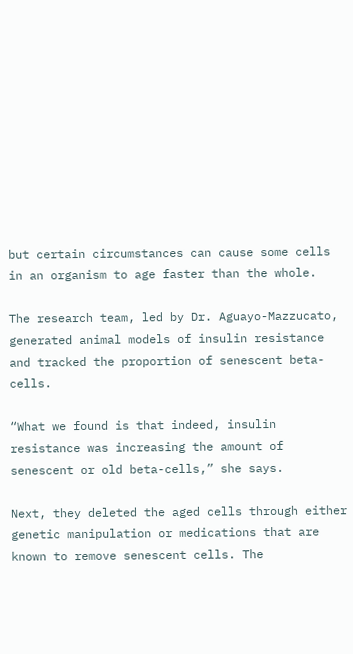but certain circumstances can cause some cells in an organism to age faster than the whole.

The research team, led by Dr. Aguayo-Mazzucato, generated animal models of insulin resistance and tracked the proportion of senescent beta-cells.

“What we found is that indeed, insulin resistance was increasing the amount of senescent or old beta-cells,” she says.

Next, they deleted the aged cells through either genetic manipulation or medications that are known to remove senescent cells. The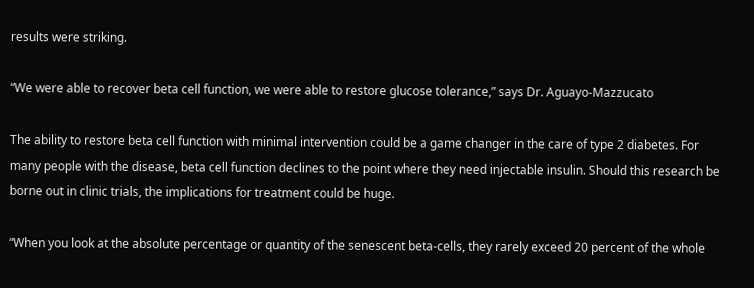results were striking.

“We were able to recover beta cell function, we were able to restore glucose tolerance,” says Dr. Aguayo-Mazzucato

The ability to restore beta cell function with minimal intervention could be a game changer in the care of type 2 diabetes. For many people with the disease, beta cell function declines to the point where they need injectable insulin. Should this research be borne out in clinic trials, the implications for treatment could be huge.

“When you look at the absolute percentage or quantity of the senescent beta-cells, they rarely exceed 20 percent of the whole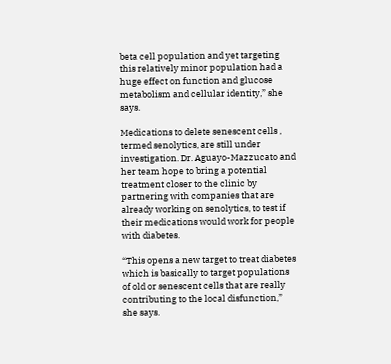beta cell population and yet targeting this relatively minor population had a huge effect on function and glucose metabolism and cellular identity,” she says.

Medications to delete senescent cells , termed senolytics, are still under investigation. Dr. Aguayo-Mazzucato and her team hope to bring a potential treatment closer to the clinic by partnering with companies that are already working on senolytics, to test if their medications would work for people with diabetes.

“This opens a new target to treat diabetes which is basically to target populations of old or senescent cells that are really contributing to the local disfunction,” she says.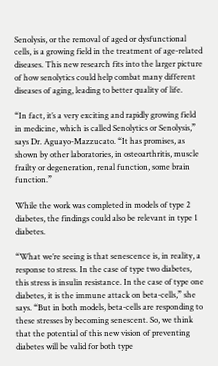Senolysis, or the removal of aged or dysfunctional cells, is a growing field in the treatment of age-related diseases. This new research fits into the larger picture of how senolytics could help combat many different diseases of aging, leading to better quality of life.

“In fact, it’s a very exciting and rapidly growing field in medicine, which is called Senolytics or Senolysis,” says Dr. Aguayo-Mazzucato. “It has promises, as shown by other laboratories, in osteoarthritis, muscle frailty or degeneration, renal function, some brain function.”

While the work was completed in models of type 2 diabetes, the findings could also be relevant in type 1 diabetes.

“What we’re seeing is that senescence is, in reality, a response to stress. In the case of type two diabetes, this stress is insulin resistance. In the case of type one diabetes, it is the immune attack on beta-cells,” she says. “But in both models, beta-cells are responding to these stresses by becoming senescent. So, we think that the potential of this new vision of preventing diabetes will be valid for both type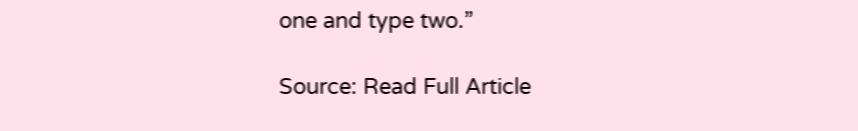one and type two.”

Source: Read Full Article